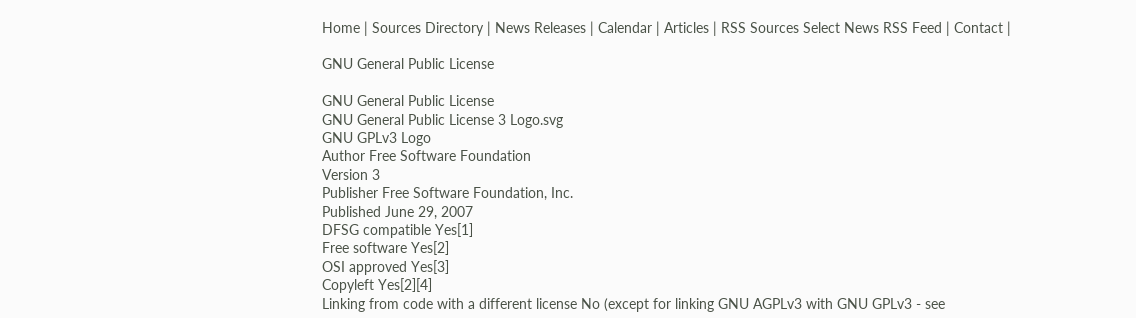Home | Sources Directory | News Releases | Calendar | Articles | RSS Sources Select News RSS Feed | Contact |

GNU General Public License

GNU General Public License
GNU General Public License 3 Logo.svg
GNU GPLv3 Logo
Author Free Software Foundation
Version 3
Publisher Free Software Foundation, Inc.
Published June 29, 2007
DFSG compatible Yes[1]
Free software Yes[2]
OSI approved Yes[3]
Copyleft Yes[2][4]
Linking from code with a different license No (except for linking GNU AGPLv3 with GNU GPLv3 - see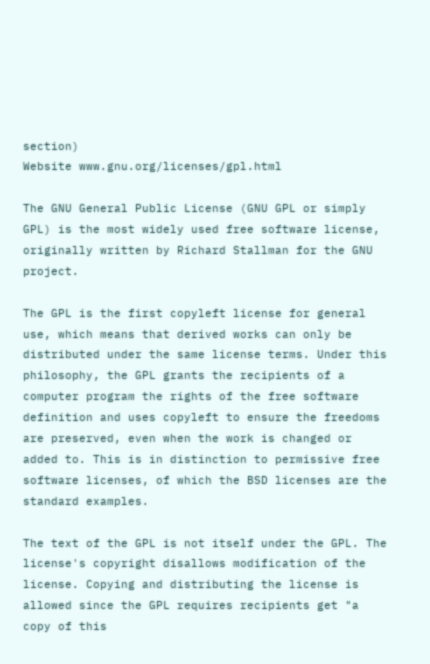section)
Website www.gnu.org/licenses/gpl.html

The GNU General Public License (GNU GPL or simply GPL) is the most widely used free software license, originally written by Richard Stallman for the GNU project.

The GPL is the first copyleft license for general use, which means that derived works can only be distributed under the same license terms. Under this philosophy, the GPL grants the recipients of a computer program the rights of the free software definition and uses copyleft to ensure the freedoms are preserved, even when the work is changed or added to. This is in distinction to permissive free software licenses, of which the BSD licenses are the standard examples.

The text of the GPL is not itself under the GPL. The license's copyright disallows modification of the license. Copying and distributing the license is allowed since the GPL requires recipients get "a copy of this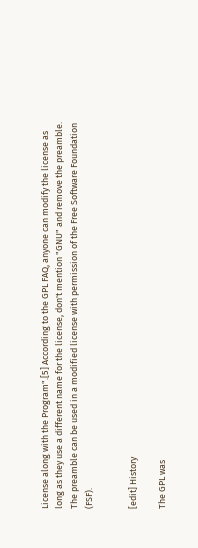License along with the Program".[5] According to the GPL FAQ, anyone can modify the license as long as they use a different name for the license, don't mention "GNU" and remove the preamble. The preamble can be used in a modified license with permission of the Free Software Foundation (FSF).


[edit] History

The GPL was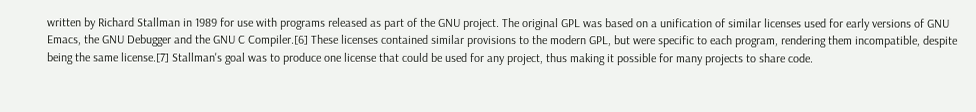written by Richard Stallman in 1989 for use with programs released as part of the GNU project. The original GPL was based on a unification of similar licenses used for early versions of GNU Emacs, the GNU Debugger and the GNU C Compiler.[6] These licenses contained similar provisions to the modern GPL, but were specific to each program, rendering them incompatible, despite being the same license.[7] Stallman's goal was to produce one license that could be used for any project, thus making it possible for many projects to share code.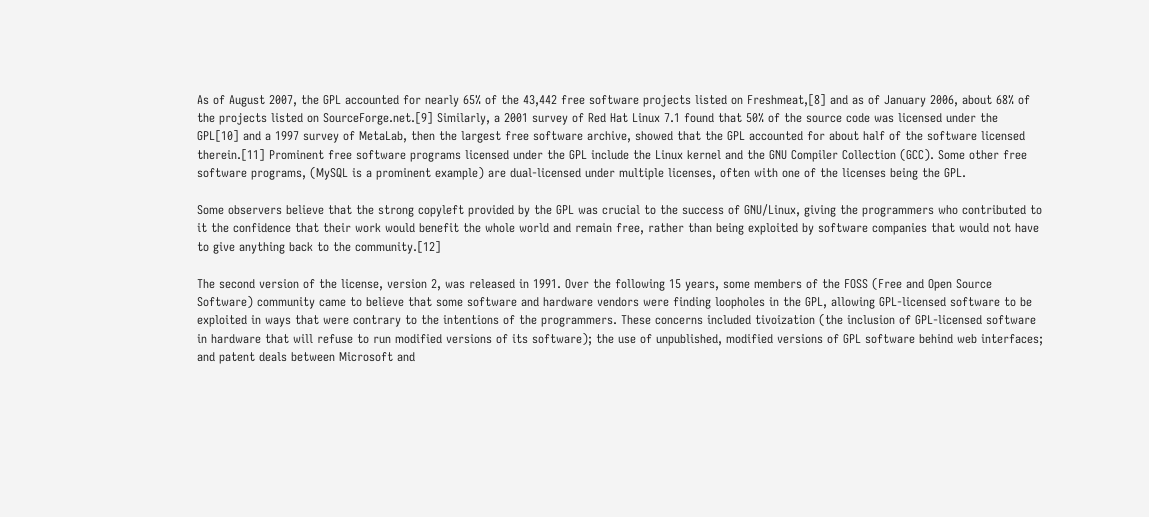As of August 2007, the GPL accounted for nearly 65% of the 43,442 free software projects listed on Freshmeat,[8] and as of January 2006, about 68% of the projects listed on SourceForge.net.[9] Similarly, a 2001 survey of Red Hat Linux 7.1 found that 50% of the source code was licensed under the GPL[10] and a 1997 survey of MetaLab, then the largest free software archive, showed that the GPL accounted for about half of the software licensed therein.[11] Prominent free software programs licensed under the GPL include the Linux kernel and the GNU Compiler Collection (GCC). Some other free software programs, (MySQL is a prominent example) are dual-licensed under multiple licenses, often with one of the licenses being the GPL.

Some observers believe that the strong copyleft provided by the GPL was crucial to the success of GNU/Linux, giving the programmers who contributed to it the confidence that their work would benefit the whole world and remain free, rather than being exploited by software companies that would not have to give anything back to the community.[12]

The second version of the license, version 2, was released in 1991. Over the following 15 years, some members of the FOSS (Free and Open Source Software) community came to believe that some software and hardware vendors were finding loopholes in the GPL, allowing GPL-licensed software to be exploited in ways that were contrary to the intentions of the programmers. These concerns included tivoization (the inclusion of GPL-licensed software in hardware that will refuse to run modified versions of its software); the use of unpublished, modified versions of GPL software behind web interfaces; and patent deals between Microsoft and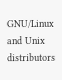GNU/Linux and Unix distributors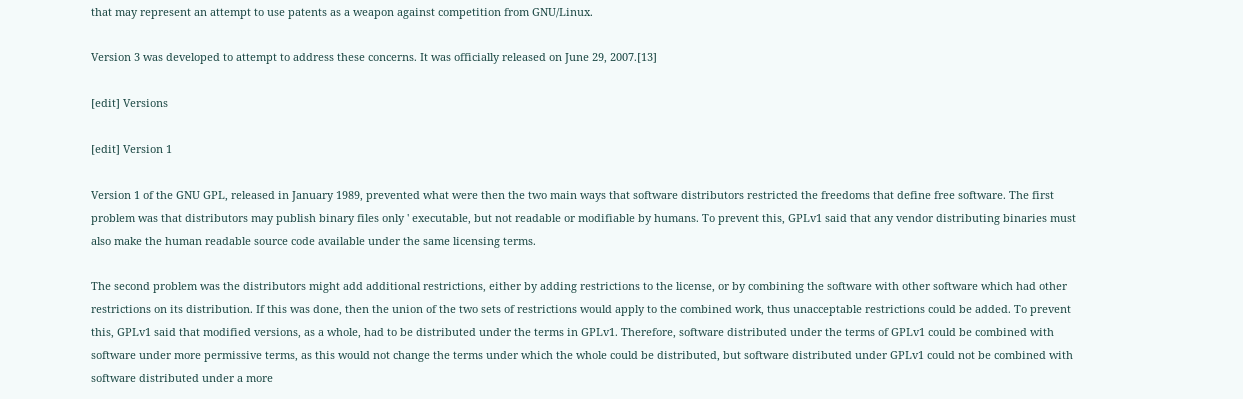that may represent an attempt to use patents as a weapon against competition from GNU/Linux.

Version 3 was developed to attempt to address these concerns. It was officially released on June 29, 2007.[13]

[edit] Versions

[edit] Version 1

Version 1 of the GNU GPL, released in January 1989, prevented what were then the two main ways that software distributors restricted the freedoms that define free software. The first problem was that distributors may publish binary files only ' executable, but not readable or modifiable by humans. To prevent this, GPLv1 said that any vendor distributing binaries must also make the human readable source code available under the same licensing terms.

The second problem was the distributors might add additional restrictions, either by adding restrictions to the license, or by combining the software with other software which had other restrictions on its distribution. If this was done, then the union of the two sets of restrictions would apply to the combined work, thus unacceptable restrictions could be added. To prevent this, GPLv1 said that modified versions, as a whole, had to be distributed under the terms in GPLv1. Therefore, software distributed under the terms of GPLv1 could be combined with software under more permissive terms, as this would not change the terms under which the whole could be distributed, but software distributed under GPLv1 could not be combined with software distributed under a more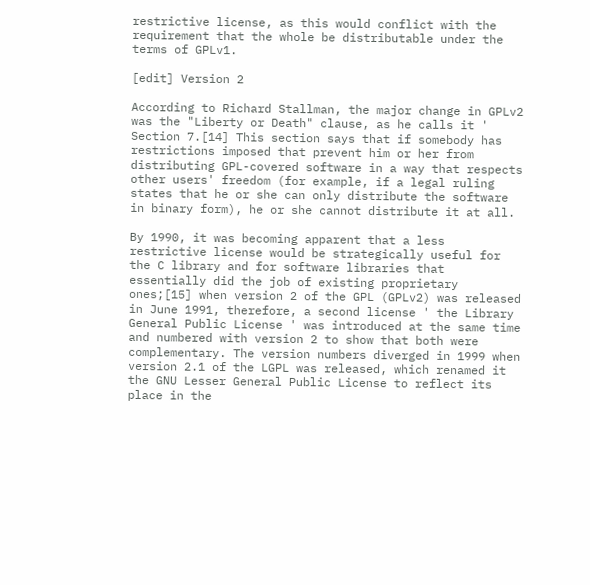restrictive license, as this would conflict with the requirement that the whole be distributable under the terms of GPLv1.

[edit] Version 2

According to Richard Stallman, the major change in GPLv2 was the "Liberty or Death" clause, as he calls it ' Section 7.[14] This section says that if somebody has restrictions imposed that prevent him or her from distributing GPL-covered software in a way that respects other users' freedom (for example, if a legal ruling states that he or she can only distribute the software in binary form), he or she cannot distribute it at all.

By 1990, it was becoming apparent that a less restrictive license would be strategically useful for the C library and for software libraries that essentially did the job of existing proprietary ones;[15] when version 2 of the GPL (GPLv2) was released in June 1991, therefore, a second license ' the Library General Public License ' was introduced at the same time and numbered with version 2 to show that both were complementary. The version numbers diverged in 1999 when version 2.1 of the LGPL was released, which renamed it the GNU Lesser General Public License to reflect its place in the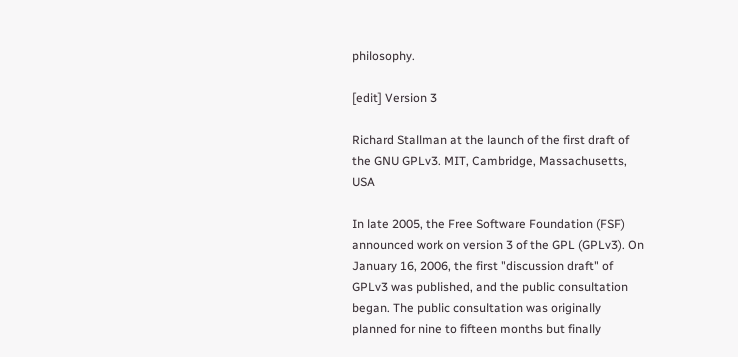philosophy.

[edit] Version 3

Richard Stallman at the launch of the first draft of the GNU GPLv3. MIT, Cambridge, Massachusetts, USA

In late 2005, the Free Software Foundation (FSF) announced work on version 3 of the GPL (GPLv3). On January 16, 2006, the first "discussion draft" of GPLv3 was published, and the public consultation began. The public consultation was originally planned for nine to fifteen months but finally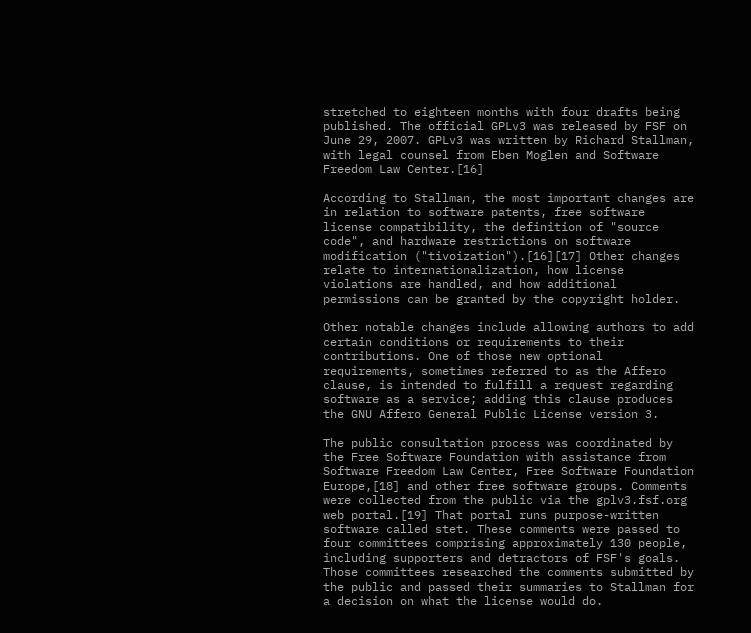stretched to eighteen months with four drafts being published. The official GPLv3 was released by FSF on June 29, 2007. GPLv3 was written by Richard Stallman, with legal counsel from Eben Moglen and Software Freedom Law Center.[16]

According to Stallman, the most important changes are in relation to software patents, free software license compatibility, the definition of "source code", and hardware restrictions on software modification ("tivoization").[16][17] Other changes relate to internationalization, how license violations are handled, and how additional permissions can be granted by the copyright holder.

Other notable changes include allowing authors to add certain conditions or requirements to their contributions. One of those new optional requirements, sometimes referred to as the Affero clause, is intended to fulfill a request regarding software as a service; adding this clause produces the GNU Affero General Public License version 3.

The public consultation process was coordinated by the Free Software Foundation with assistance from Software Freedom Law Center, Free Software Foundation Europe,[18] and other free software groups. Comments were collected from the public via the gplv3.fsf.org web portal.[19] That portal runs purpose-written software called stet. These comments were passed to four committees comprising approximately 130 people, including supporters and detractors of FSF's goals. Those committees researched the comments submitted by the public and passed their summaries to Stallman for a decision on what the license would do.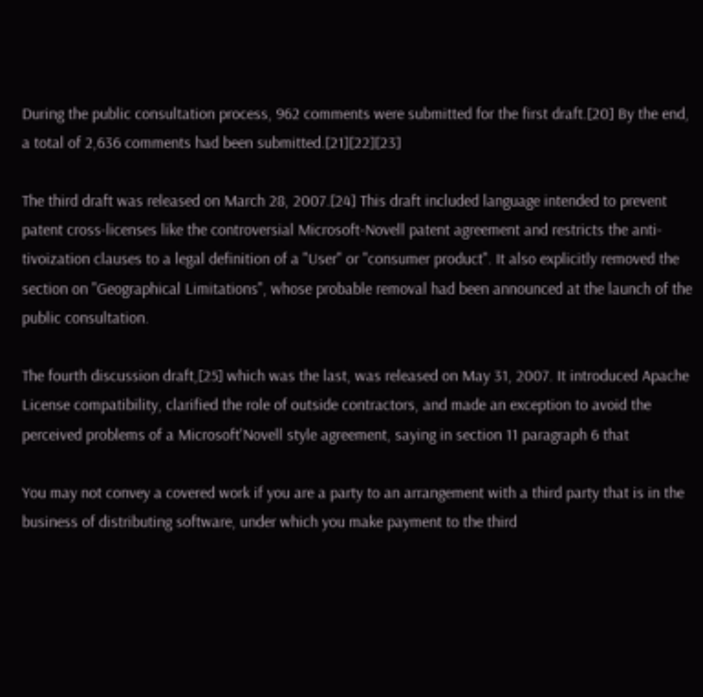During the public consultation process, 962 comments were submitted for the first draft.[20] By the end, a total of 2,636 comments had been submitted.[21][22][23]

The third draft was released on March 28, 2007.[24] This draft included language intended to prevent patent cross-licenses like the controversial Microsoft-Novell patent agreement and restricts the anti-tivoization clauses to a legal definition of a "User" or "consumer product". It also explicitly removed the section on "Geographical Limitations", whose probable removal had been announced at the launch of the public consultation.

The fourth discussion draft,[25] which was the last, was released on May 31, 2007. It introduced Apache License compatibility, clarified the role of outside contractors, and made an exception to avoid the perceived problems of a Microsoft'Novell style agreement, saying in section 11 paragraph 6 that

You may not convey a covered work if you are a party to an arrangement with a third party that is in the business of distributing software, under which you make payment to the third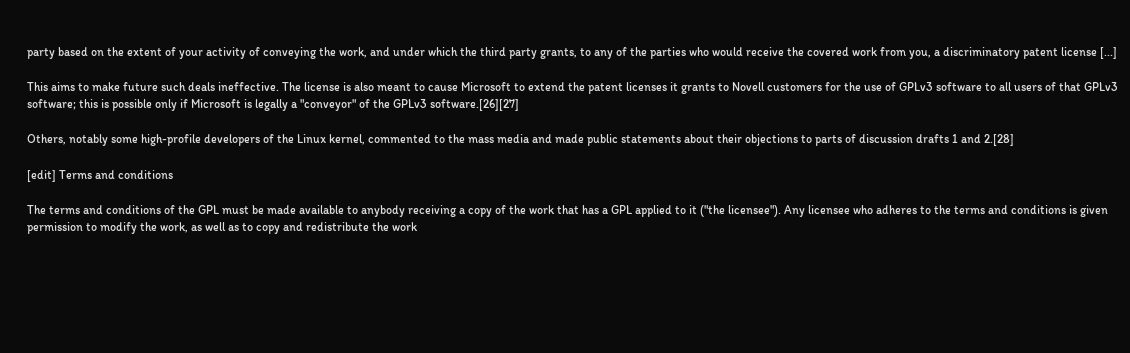party based on the extent of your activity of conveying the work, and under which the third party grants, to any of the parties who would receive the covered work from you, a discriminatory patent license [...]

This aims to make future such deals ineffective. The license is also meant to cause Microsoft to extend the patent licenses it grants to Novell customers for the use of GPLv3 software to all users of that GPLv3 software; this is possible only if Microsoft is legally a "conveyor" of the GPLv3 software.[26][27]

Others, notably some high-profile developers of the Linux kernel, commented to the mass media and made public statements about their objections to parts of discussion drafts 1 and 2.[28]

[edit] Terms and conditions

The terms and conditions of the GPL must be made available to anybody receiving a copy of the work that has a GPL applied to it ("the licensee"). Any licensee who adheres to the terms and conditions is given permission to modify the work, as well as to copy and redistribute the work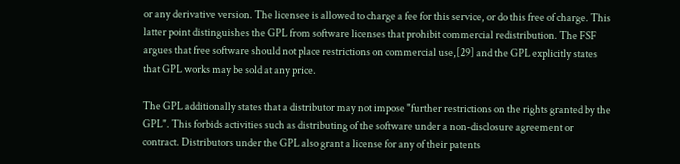or any derivative version. The licensee is allowed to charge a fee for this service, or do this free of charge. This latter point distinguishes the GPL from software licenses that prohibit commercial redistribution. The FSF argues that free software should not place restrictions on commercial use,[29] and the GPL explicitly states that GPL works may be sold at any price.

The GPL additionally states that a distributor may not impose "further restrictions on the rights granted by the GPL". This forbids activities such as distributing of the software under a non-disclosure agreement or contract. Distributors under the GPL also grant a license for any of their patents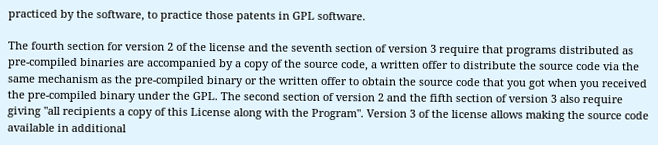practiced by the software, to practice those patents in GPL software.

The fourth section for version 2 of the license and the seventh section of version 3 require that programs distributed as pre-compiled binaries are accompanied by a copy of the source code, a written offer to distribute the source code via the same mechanism as the pre-compiled binary or the written offer to obtain the source code that you got when you received the pre-compiled binary under the GPL. The second section of version 2 and the fifth section of version 3 also require giving "all recipients a copy of this License along with the Program". Version 3 of the license allows making the source code available in additional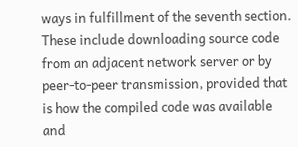ways in fulfillment of the seventh section. These include downloading source code from an adjacent network server or by peer-to-peer transmission, provided that is how the compiled code was available and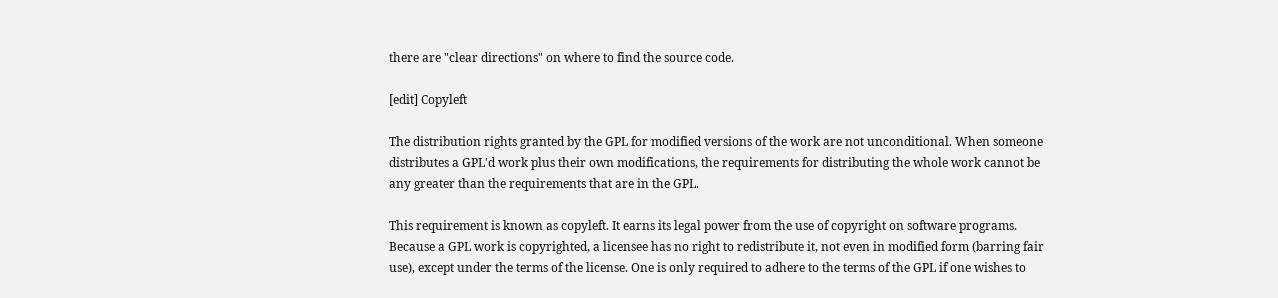there are "clear directions" on where to find the source code.

[edit] Copyleft

The distribution rights granted by the GPL for modified versions of the work are not unconditional. When someone distributes a GPL'd work plus their own modifications, the requirements for distributing the whole work cannot be any greater than the requirements that are in the GPL.

This requirement is known as copyleft. It earns its legal power from the use of copyright on software programs. Because a GPL work is copyrighted, a licensee has no right to redistribute it, not even in modified form (barring fair use), except under the terms of the license. One is only required to adhere to the terms of the GPL if one wishes to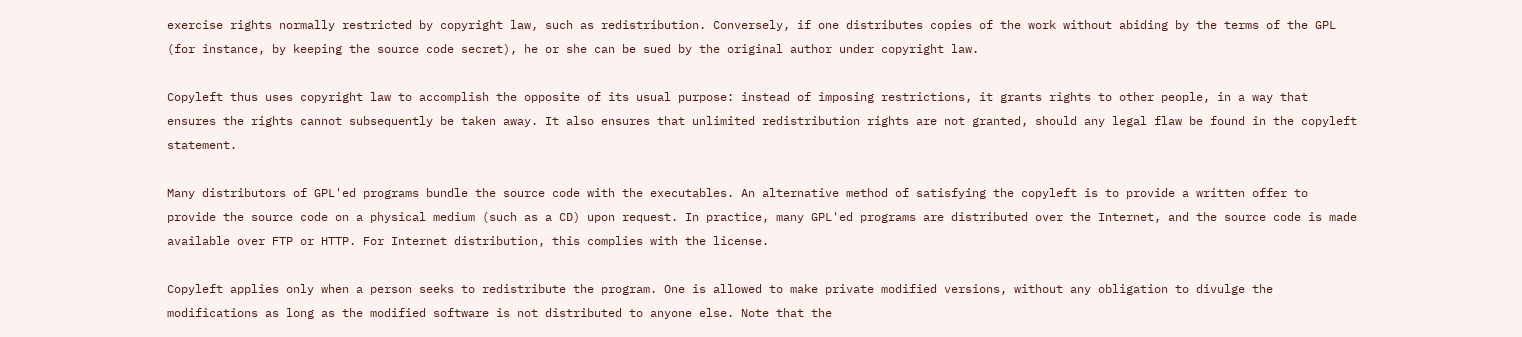exercise rights normally restricted by copyright law, such as redistribution. Conversely, if one distributes copies of the work without abiding by the terms of the GPL (for instance, by keeping the source code secret), he or she can be sued by the original author under copyright law.

Copyleft thus uses copyright law to accomplish the opposite of its usual purpose: instead of imposing restrictions, it grants rights to other people, in a way that ensures the rights cannot subsequently be taken away. It also ensures that unlimited redistribution rights are not granted, should any legal flaw be found in the copyleft statement.

Many distributors of GPL'ed programs bundle the source code with the executables. An alternative method of satisfying the copyleft is to provide a written offer to provide the source code on a physical medium (such as a CD) upon request. In practice, many GPL'ed programs are distributed over the Internet, and the source code is made available over FTP or HTTP. For Internet distribution, this complies with the license.

Copyleft applies only when a person seeks to redistribute the program. One is allowed to make private modified versions, without any obligation to divulge the modifications as long as the modified software is not distributed to anyone else. Note that the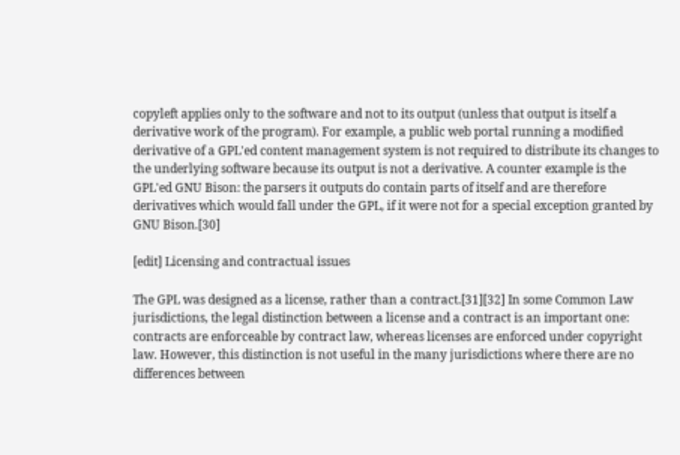copyleft applies only to the software and not to its output (unless that output is itself a derivative work of the program). For example, a public web portal running a modified derivative of a GPL'ed content management system is not required to distribute its changes to the underlying software because its output is not a derivative. A counter example is the GPL'ed GNU Bison: the parsers it outputs do contain parts of itself and are therefore derivatives which would fall under the GPL, if it were not for a special exception granted by GNU Bison.[30]

[edit] Licensing and contractual issues

The GPL was designed as a license, rather than a contract.[31][32] In some Common Law jurisdictions, the legal distinction between a license and a contract is an important one: contracts are enforceable by contract law, whereas licenses are enforced under copyright law. However, this distinction is not useful in the many jurisdictions where there are no differences between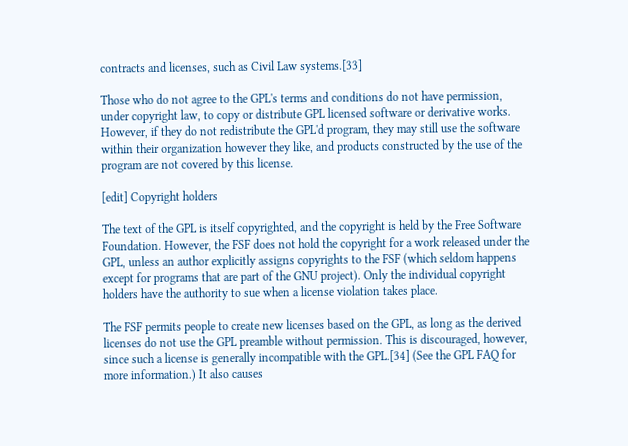contracts and licenses, such as Civil Law systems.[33]

Those who do not agree to the GPL's terms and conditions do not have permission, under copyright law, to copy or distribute GPL licensed software or derivative works. However, if they do not redistribute the GPL'd program, they may still use the software within their organization however they like, and products constructed by the use of the program are not covered by this license.

[edit] Copyright holders

The text of the GPL is itself copyrighted, and the copyright is held by the Free Software Foundation. However, the FSF does not hold the copyright for a work released under the GPL, unless an author explicitly assigns copyrights to the FSF (which seldom happens except for programs that are part of the GNU project). Only the individual copyright holders have the authority to sue when a license violation takes place.

The FSF permits people to create new licenses based on the GPL, as long as the derived licenses do not use the GPL preamble without permission. This is discouraged, however, since such a license is generally incompatible with the GPL.[34] (See the GPL FAQ for more information.) It also causes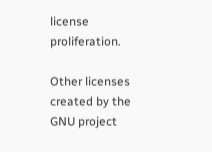license proliferation.

Other licenses created by the GNU project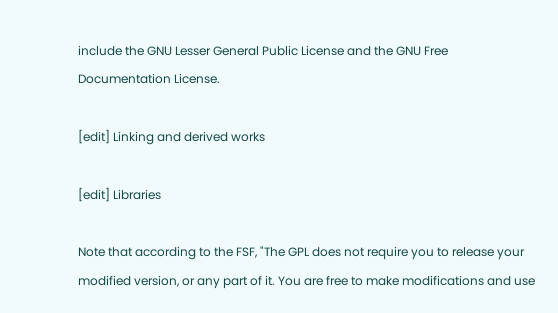include the GNU Lesser General Public License and the GNU Free Documentation License.

[edit] Linking and derived works

[edit] Libraries

Note that according to the FSF, "The GPL does not require you to release your modified version, or any part of it. You are free to make modifications and use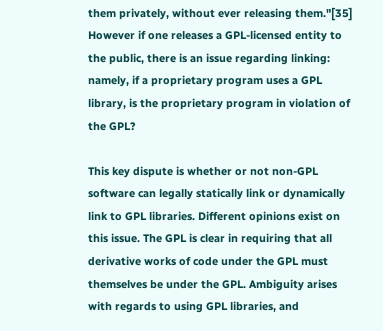them privately, without ever releasing them."[35] However if one releases a GPL-licensed entity to the public, there is an issue regarding linking: namely, if a proprietary program uses a GPL library, is the proprietary program in violation of the GPL?

This key dispute is whether or not non-GPL software can legally statically link or dynamically link to GPL libraries. Different opinions exist on this issue. The GPL is clear in requiring that all derivative works of code under the GPL must themselves be under the GPL. Ambiguity arises with regards to using GPL libraries, and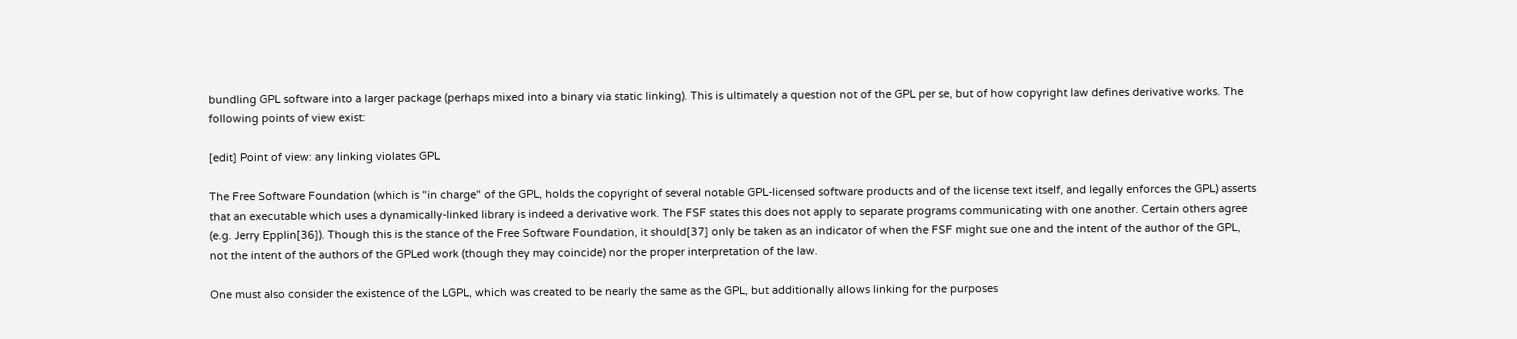bundling GPL software into a larger package (perhaps mixed into a binary via static linking). This is ultimately a question not of the GPL per se, but of how copyright law defines derivative works. The following points of view exist:

[edit] Point of view: any linking violates GPL

The Free Software Foundation (which is "in charge" of the GPL, holds the copyright of several notable GPL-licensed software products and of the license text itself, and legally enforces the GPL) asserts that an executable which uses a dynamically-linked library is indeed a derivative work. The FSF states this does not apply to separate programs communicating with one another. Certain others agree (e.g. Jerry Epplin[36]). Though this is the stance of the Free Software Foundation, it should[37] only be taken as an indicator of when the FSF might sue one and the intent of the author of the GPL, not the intent of the authors of the GPLed work (though they may coincide) nor the proper interpretation of the law.

One must also consider the existence of the LGPL, which was created to be nearly the same as the GPL, but additionally allows linking for the purposes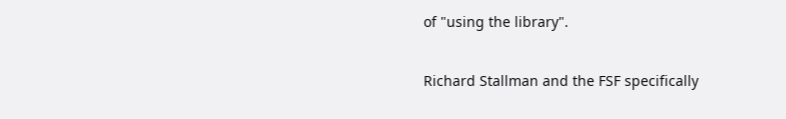of "using the library".

Richard Stallman and the FSF specifically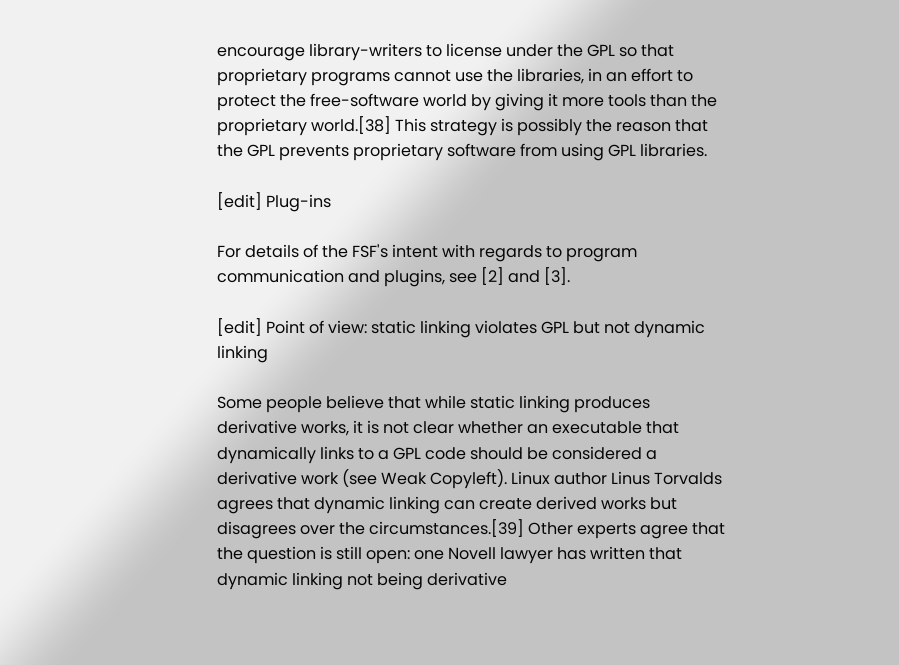encourage library-writers to license under the GPL so that proprietary programs cannot use the libraries, in an effort to protect the free-software world by giving it more tools than the proprietary world.[38] This strategy is possibly the reason that the GPL prevents proprietary software from using GPL libraries.

[edit] Plug-ins

For details of the FSF's intent with regards to program communication and plugins, see [2] and [3].

[edit] Point of view: static linking violates GPL but not dynamic linking

Some people believe that while static linking produces derivative works, it is not clear whether an executable that dynamically links to a GPL code should be considered a derivative work (see Weak Copyleft). Linux author Linus Torvalds agrees that dynamic linking can create derived works but disagrees over the circumstances.[39] Other experts agree that the question is still open: one Novell lawyer has written that dynamic linking not being derivative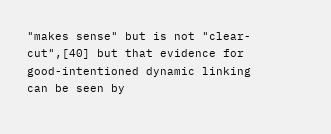"makes sense" but is not "clear-cut",[40] but that evidence for good-intentioned dynamic linking can be seen by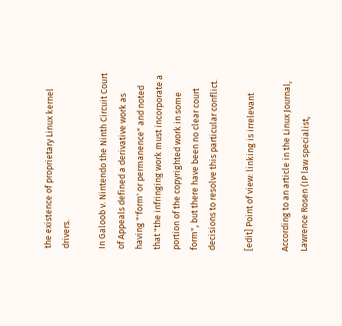the existence of proprietary Linux kernel drivers.

In Galoob v. Nintendo the Ninth Circuit Court of Appeals defined a derivative work as having "'form' or permanence" and noted that "the infringing work must incorporate a portion of the copyrighted work in some form", but there have been no clear court decisions to resolve this particular conflict.

[edit] Point of view: linking is irrelevant

According to an article in the Linux Journal, Lawrence Rosen (IP law specialist,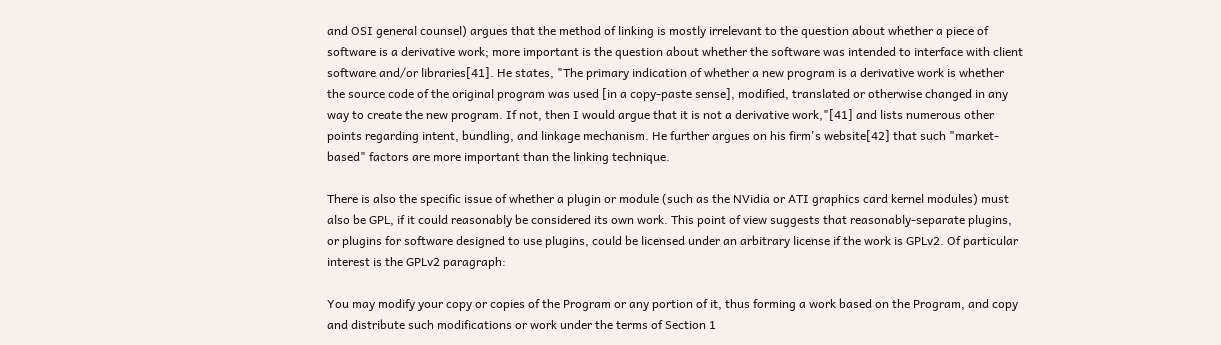and OSI general counsel) argues that the method of linking is mostly irrelevant to the question about whether a piece of software is a derivative work; more important is the question about whether the software was intended to interface with client software and/or libraries[41]. He states, "The primary indication of whether a new program is a derivative work is whether the source code of the original program was used [in a copy-paste sense], modified, translated or otherwise changed in any way to create the new program. If not, then I would argue that it is not a derivative work,"[41] and lists numerous other points regarding intent, bundling, and linkage mechanism. He further argues on his firm's website[42] that such "market-based" factors are more important than the linking technique.

There is also the specific issue of whether a plugin or module (such as the NVidia or ATI graphics card kernel modules) must also be GPL, if it could reasonably be considered its own work. This point of view suggests that reasonably-separate plugins, or plugins for software designed to use plugins, could be licensed under an arbitrary license if the work is GPLv2. Of particular interest is the GPLv2 paragraph:

You may modify your copy or copies of the Program or any portion of it, thus forming a work based on the Program, and copy and distribute such modifications or work under the terms of Section 1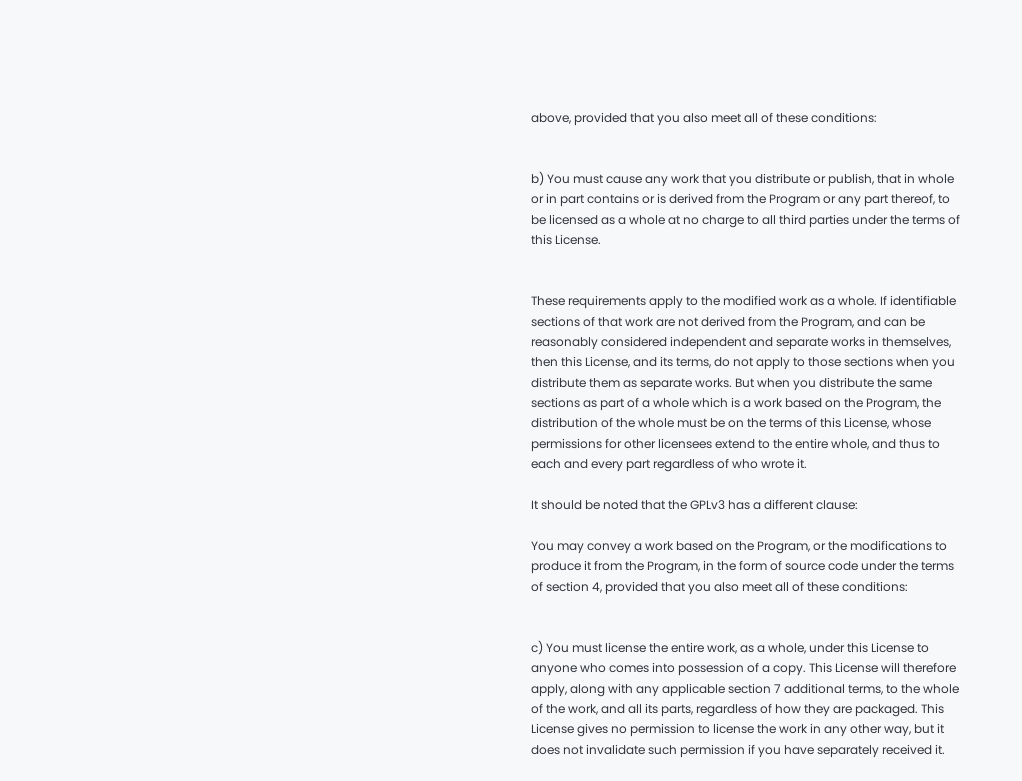above, provided that you also meet all of these conditions:


b) You must cause any work that you distribute or publish, that in whole or in part contains or is derived from the Program or any part thereof, to be licensed as a whole at no charge to all third parties under the terms of this License.


These requirements apply to the modified work as a whole. If identifiable sections of that work are not derived from the Program, and can be reasonably considered independent and separate works in themselves, then this License, and its terms, do not apply to those sections when you distribute them as separate works. But when you distribute the same sections as part of a whole which is a work based on the Program, the distribution of the whole must be on the terms of this License, whose permissions for other licensees extend to the entire whole, and thus to each and every part regardless of who wrote it.

It should be noted that the GPLv3 has a different clause:

You may convey a work based on the Program, or the modifications to produce it from the Program, in the form of source code under the terms of section 4, provided that you also meet all of these conditions:


c) You must license the entire work, as a whole, under this License to anyone who comes into possession of a copy. This License will therefore apply, along with any applicable section 7 additional terms, to the whole of the work, and all its parts, regardless of how they are packaged. This License gives no permission to license the work in any other way, but it does not invalidate such permission if you have separately received it.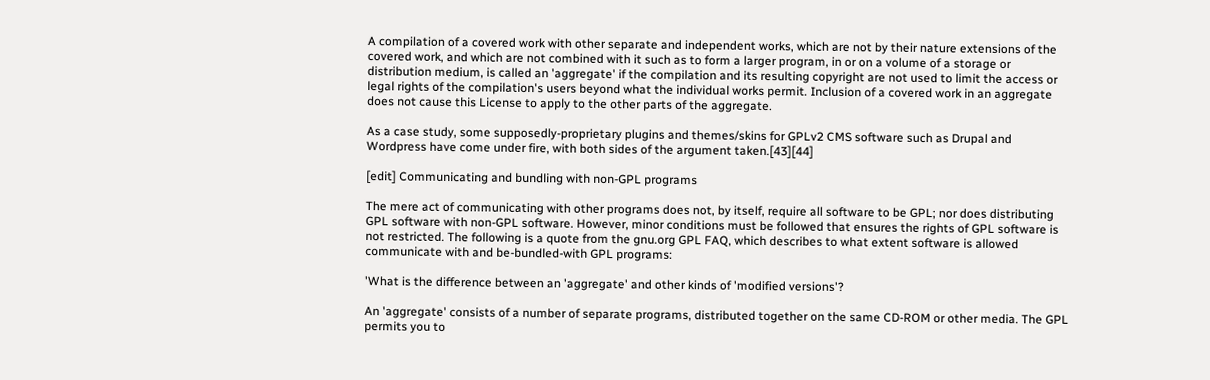A compilation of a covered work with other separate and independent works, which are not by their nature extensions of the covered work, and which are not combined with it such as to form a larger program, in or on a volume of a storage or distribution medium, is called an 'aggregate' if the compilation and its resulting copyright are not used to limit the access or legal rights of the compilation's users beyond what the individual works permit. Inclusion of a covered work in an aggregate does not cause this License to apply to the other parts of the aggregate.

As a case study, some supposedly-proprietary plugins and themes/skins for GPLv2 CMS software such as Drupal and Wordpress have come under fire, with both sides of the argument taken.[43][44]

[edit] Communicating and bundling with non-GPL programs

The mere act of communicating with other programs does not, by itself, require all software to be GPL; nor does distributing GPL software with non-GPL software. However, minor conditions must be followed that ensures the rights of GPL software is not restricted. The following is a quote from the gnu.org GPL FAQ, which describes to what extent software is allowed communicate with and be-bundled-with GPL programs:

'What is the difference between an 'aggregate' and other kinds of 'modified versions'?

An 'aggregate' consists of a number of separate programs, distributed together on the same CD-ROM or other media. The GPL permits you to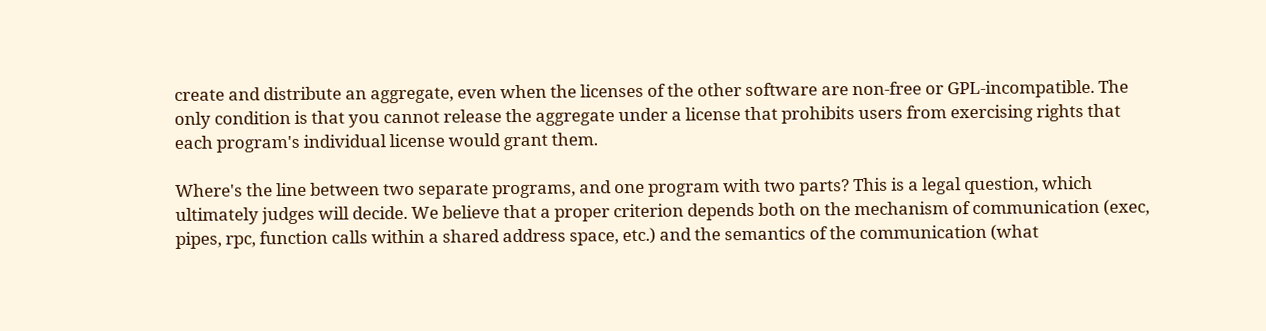create and distribute an aggregate, even when the licenses of the other software are non-free or GPL-incompatible. The only condition is that you cannot release the aggregate under a license that prohibits users from exercising rights that each program's individual license would grant them.

Where's the line between two separate programs, and one program with two parts? This is a legal question, which ultimately judges will decide. We believe that a proper criterion depends both on the mechanism of communication (exec, pipes, rpc, function calls within a shared address space, etc.) and the semantics of the communication (what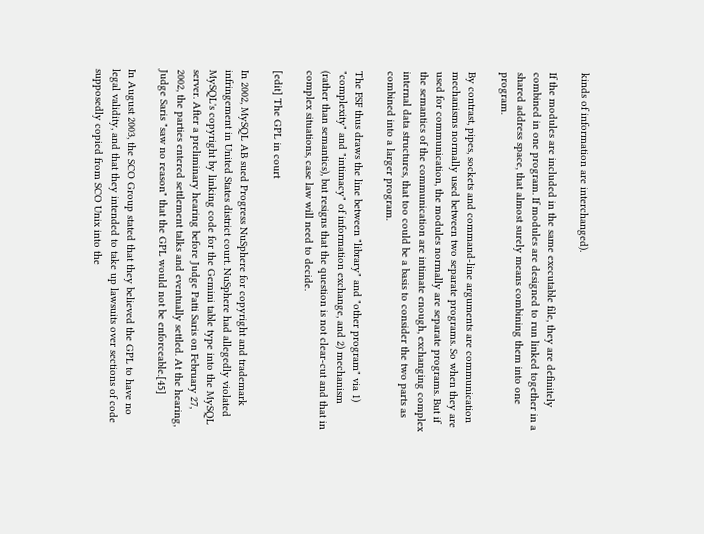kinds of information are interchanged).

If the modules are included in the same executable file, they are definitely combined in one program. If modules are designed to run linked together in a shared address space, that almost surely means combining them into one program.

By contrast, pipes, sockets and command-line arguments are communication mechanisms normally used between two separate programs. So when they are used for communication, the modules normally are separate programs. But if the semantics of the communication are intimate enough, exchanging complex internal data structures, that too could be a basis to consider the two parts as combined into a larger program.

The FSF thus draws the line between "library" and "other program" via 1) "complexity" and "intimacy" of information exchange, and 2) mechanism (rather than semantics), but resigns that the question is not clear-cut and that in complex situations, case law will need to decide.

[edit] The GPL in court

In 2002, MySQL AB sued Progress NuSphere for copyright and trademark infringement in United States district court. NuSphere had allegedly violated MySQL's copyright by linking code for the Gemini table type into the MySQL server. After a preliminary hearing before Judge Patti Saris on February 27, 2002, the parties entered settlement talks and eventually settled. At the hearing, Judge Saris "saw no reason" that the GPL would not be enforceable.[45]

In August 2003, the SCO Group stated that they believed the GPL to have no legal validity, and that they intended to take up lawsuits over sections of code supposedly copied from SCO Unix into the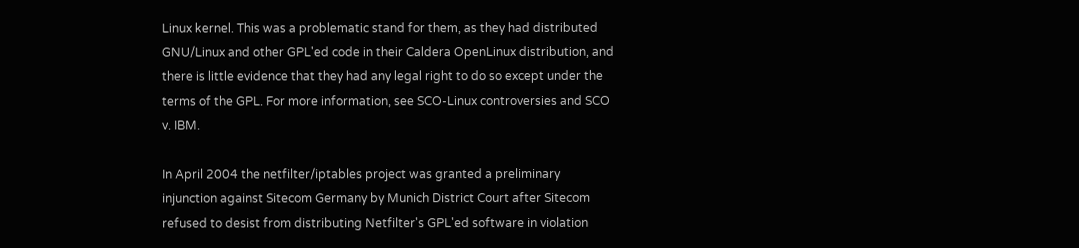Linux kernel. This was a problematic stand for them, as they had distributed GNU/Linux and other GPL'ed code in their Caldera OpenLinux distribution, and there is little evidence that they had any legal right to do so except under the terms of the GPL. For more information, see SCO-Linux controversies and SCO v. IBM.

In April 2004 the netfilter/iptables project was granted a preliminary injunction against Sitecom Germany by Munich District Court after Sitecom refused to desist from distributing Netfilter's GPL'ed software in violation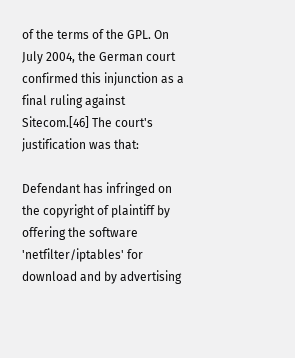of the terms of the GPL. On July 2004, the German court confirmed this injunction as a final ruling against Sitecom.[46] The court's justification was that:

Defendant has infringed on the copyright of plaintiff by offering the software 'netfilter/iptables' for download and by advertising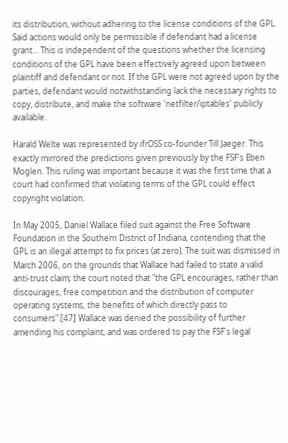its distribution, without adhering to the license conditions of the GPL. Said actions would only be permissible if defendant had a license grant... This is independent of the questions whether the licensing conditions of the GPL have been effectively agreed upon between plaintiff and defendant or not. If the GPL were not agreed upon by the parties, defendant would notwithstanding lack the necessary rights to copy, distribute, and make the software 'netfilter/iptables' publicly available.

Harald Welte was represented by ifrOSS co-founder Till Jaeger. This exactly mirrored the predictions given previously by the FSF's Eben Moglen. This ruling was important because it was the first time that a court had confirmed that violating terms of the GPL could effect copyright violation.

In May 2005, Daniel Wallace filed suit against the Free Software Foundation in the Southern District of Indiana, contending that the GPL is an illegal attempt to fix prices (at zero). The suit was dismissed in March 2006, on the grounds that Wallace had failed to state a valid anti-trust claim; the court noted that "the GPL encourages, rather than discourages, free competition and the distribution of computer operating systems, the benefits of which directly pass to consumers".[47] Wallace was denied the possibility of further amending his complaint, and was ordered to pay the FSF's legal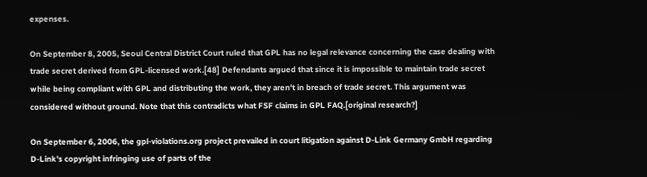expenses.

On September 8, 2005, Seoul Central District Court ruled that GPL has no legal relevance concerning the case dealing with trade secret derived from GPL-licensed work.[48] Defendants argued that since it is impossible to maintain trade secret while being compliant with GPL and distributing the work, they aren't in breach of trade secret. This argument was considered without ground. Note that this contradicts what FSF claims in GPL FAQ.[original research?]

On September 6, 2006, the gpl-violations.org project prevailed in court litigation against D-Link Germany GmbH regarding D-Link's copyright infringing use of parts of the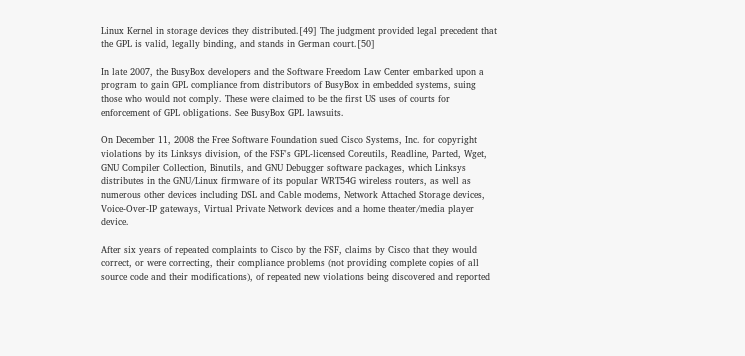Linux Kernel in storage devices they distributed.[49] The judgment provided legal precedent that the GPL is valid, legally binding, and stands in German court.[50]

In late 2007, the BusyBox developers and the Software Freedom Law Center embarked upon a program to gain GPL compliance from distributors of BusyBox in embedded systems, suing those who would not comply. These were claimed to be the first US uses of courts for enforcement of GPL obligations. See BusyBox GPL lawsuits.

On December 11, 2008 the Free Software Foundation sued Cisco Systems, Inc. for copyright violations by its Linksys division, of the FSF's GPL-licensed Coreutils, Readline, Parted, Wget, GNU Compiler Collection, Binutils, and GNU Debugger software packages, which Linksys distributes in the GNU/Linux firmware of its popular WRT54G wireless routers, as well as numerous other devices including DSL and Cable modems, Network Attached Storage devices, Voice-Over-IP gateways, Virtual Private Network devices and a home theater/media player device.

After six years of repeated complaints to Cisco by the FSF, claims by Cisco that they would correct, or were correcting, their compliance problems (not providing complete copies of all source code and their modifications), of repeated new violations being discovered and reported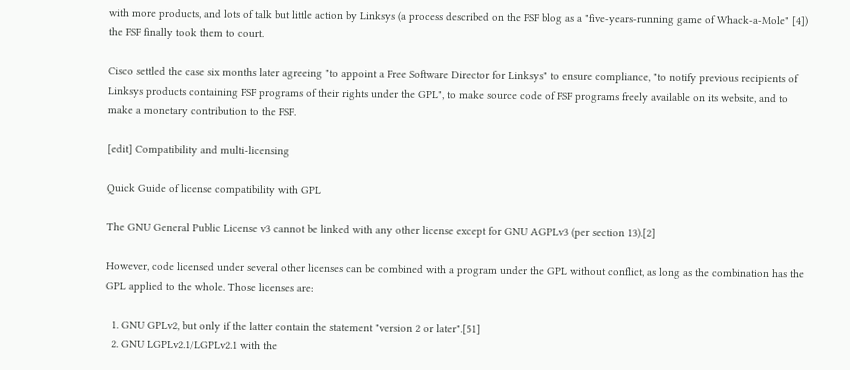with more products, and lots of talk but little action by Linksys (a process described on the FSF blog as a "five-years-running game of Whack-a-Mole" [4]) the FSF finally took them to court.

Cisco settled the case six months later agreeing "to appoint a Free Software Director for Linksys" to ensure compliance, "to notify previous recipients of Linksys products containing FSF programs of their rights under the GPL", to make source code of FSF programs freely available on its website, and to make a monetary contribution to the FSF.

[edit] Compatibility and multi-licensing

Quick Guide of license compatibility with GPL

The GNU General Public License v3 cannot be linked with any other license except for GNU AGPLv3 (per section 13).[2]

However, code licensed under several other licenses can be combined with a program under the GPL without conflict, as long as the combination has the GPL applied to the whole. Those licenses are:

  1. GNU GPLv2, but only if the latter contain the statement "version 2 or later".[51]
  2. GNU LGPLv2.1/LGPLv2.1 with the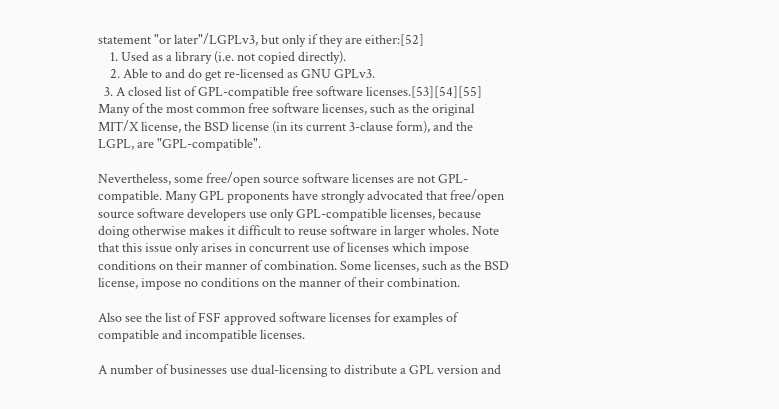statement "or later"/LGPLv3, but only if they are either:[52]
    1. Used as a library (i.e. not copied directly).
    2. Able to and do get re-licensed as GNU GPLv3.
  3. A closed list of GPL-compatible free software licenses.[53][54][55] Many of the most common free software licenses, such as the original MIT/X license, the BSD license (in its current 3-clause form), and the LGPL, are "GPL-compatible".

Nevertheless, some free/open source software licenses are not GPL-compatible. Many GPL proponents have strongly advocated that free/open source software developers use only GPL-compatible licenses, because doing otherwise makes it difficult to reuse software in larger wholes. Note that this issue only arises in concurrent use of licenses which impose conditions on their manner of combination. Some licenses, such as the BSD license, impose no conditions on the manner of their combination.

Also see the list of FSF approved software licenses for examples of compatible and incompatible licenses.

A number of businesses use dual-licensing to distribute a GPL version and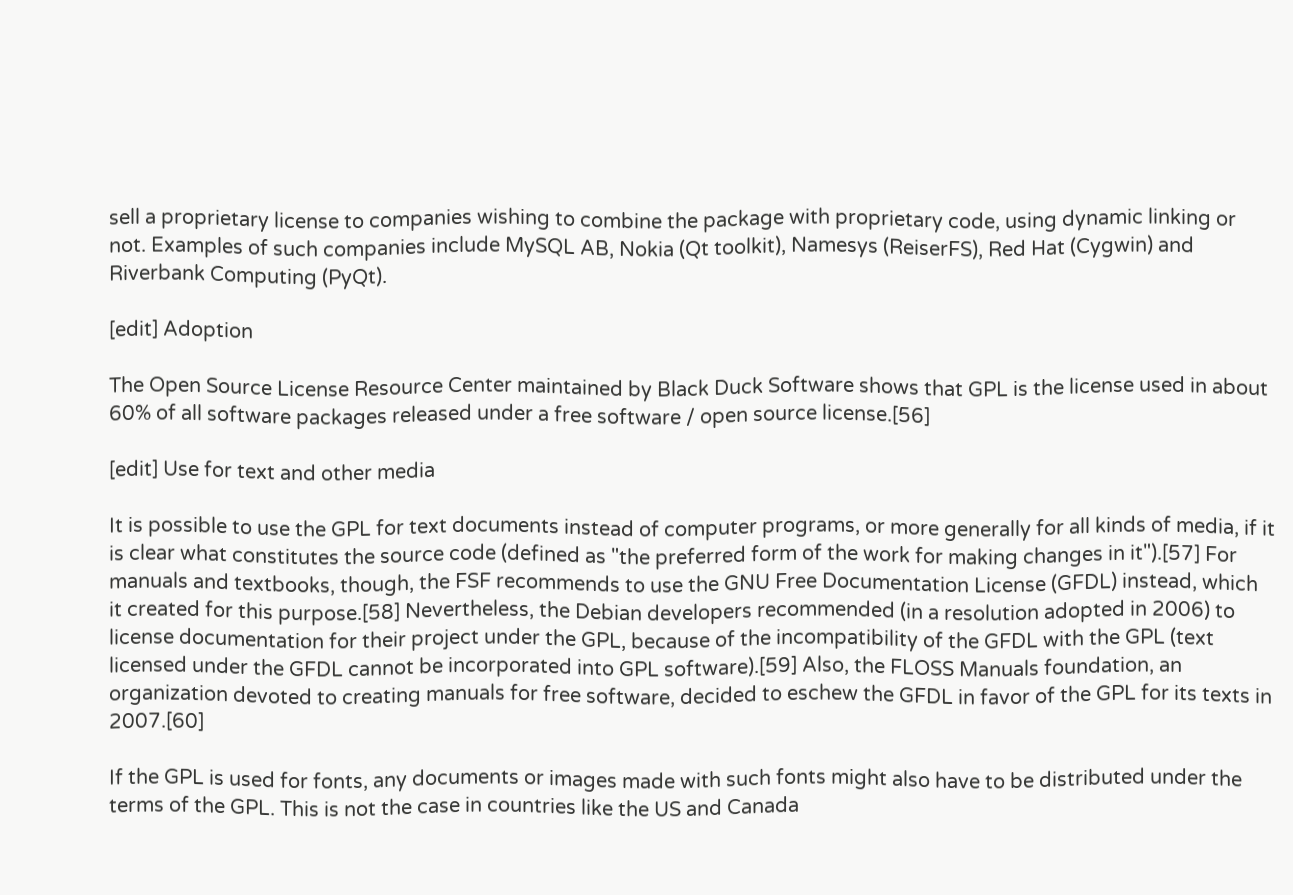sell a proprietary license to companies wishing to combine the package with proprietary code, using dynamic linking or not. Examples of such companies include MySQL AB, Nokia (Qt toolkit), Namesys (ReiserFS), Red Hat (Cygwin) and Riverbank Computing (PyQt).

[edit] Adoption

The Open Source License Resource Center maintained by Black Duck Software shows that GPL is the license used in about 60% of all software packages released under a free software / open source license.[56]

[edit] Use for text and other media

It is possible to use the GPL for text documents instead of computer programs, or more generally for all kinds of media, if it is clear what constitutes the source code (defined as "the preferred form of the work for making changes in it").[57] For manuals and textbooks, though, the FSF recommends to use the GNU Free Documentation License (GFDL) instead, which it created for this purpose.[58] Nevertheless, the Debian developers recommended (in a resolution adopted in 2006) to license documentation for their project under the GPL, because of the incompatibility of the GFDL with the GPL (text licensed under the GFDL cannot be incorporated into GPL software).[59] Also, the FLOSS Manuals foundation, an organization devoted to creating manuals for free software, decided to eschew the GFDL in favor of the GPL for its texts in 2007.[60]

If the GPL is used for fonts, any documents or images made with such fonts might also have to be distributed under the terms of the GPL. This is not the case in countries like the US and Canada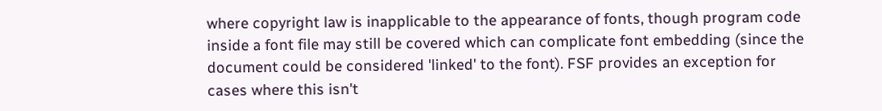where copyright law is inapplicable to the appearance of fonts, though program code inside a font file may still be covered which can complicate font embedding (since the document could be considered 'linked' to the font). FSF provides an exception for cases where this isn't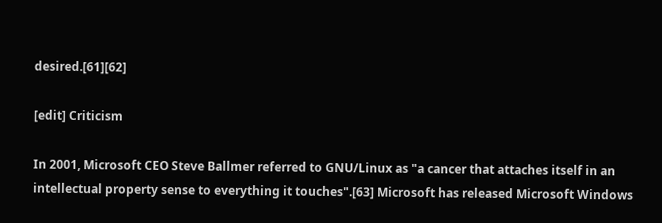desired.[61][62]

[edit] Criticism

In 2001, Microsoft CEO Steve Ballmer referred to GNU/Linux as "a cancer that attaches itself in an intellectual property sense to everything it touches".[63] Microsoft has released Microsoft Windows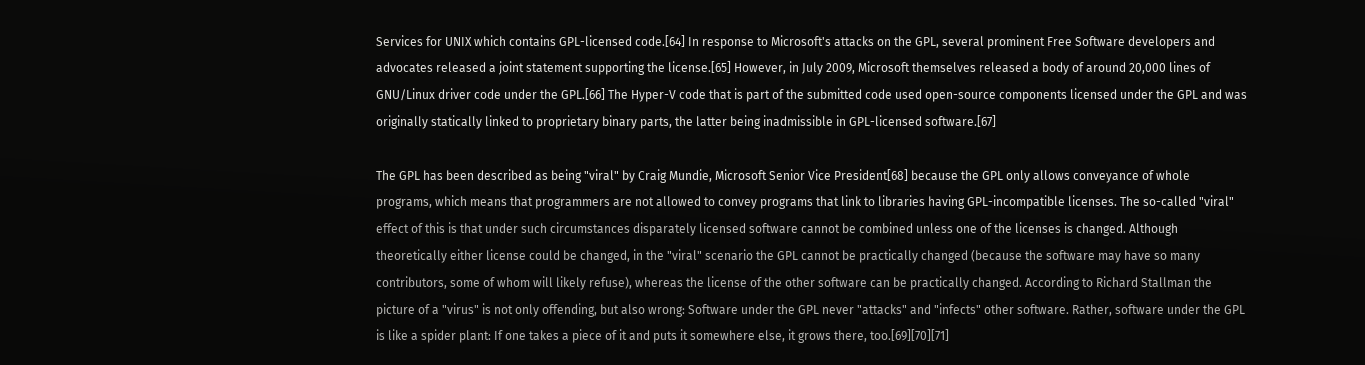Services for UNIX which contains GPL-licensed code.[64] In response to Microsoft's attacks on the GPL, several prominent Free Software developers and advocates released a joint statement supporting the license.[65] However, in July 2009, Microsoft themselves released a body of around 20,000 lines of GNU/Linux driver code under the GPL.[66] The Hyper-V code that is part of the submitted code used open-source components licensed under the GPL and was originally statically linked to proprietary binary parts, the latter being inadmissible in GPL-licensed software.[67]

The GPL has been described as being "viral" by Craig Mundie, Microsoft Senior Vice President[68] because the GPL only allows conveyance of whole programs, which means that programmers are not allowed to convey programs that link to libraries having GPL-incompatible licenses. The so-called "viral" effect of this is that under such circumstances disparately licensed software cannot be combined unless one of the licenses is changed. Although theoretically either license could be changed, in the "viral" scenario the GPL cannot be practically changed (because the software may have so many contributors, some of whom will likely refuse), whereas the license of the other software can be practically changed. According to Richard Stallman the picture of a "virus" is not only offending, but also wrong: Software under the GPL never "attacks" and "infects" other software. Rather, software under the GPL is like a spider plant: If one takes a piece of it and puts it somewhere else, it grows there, too.[69][70][71]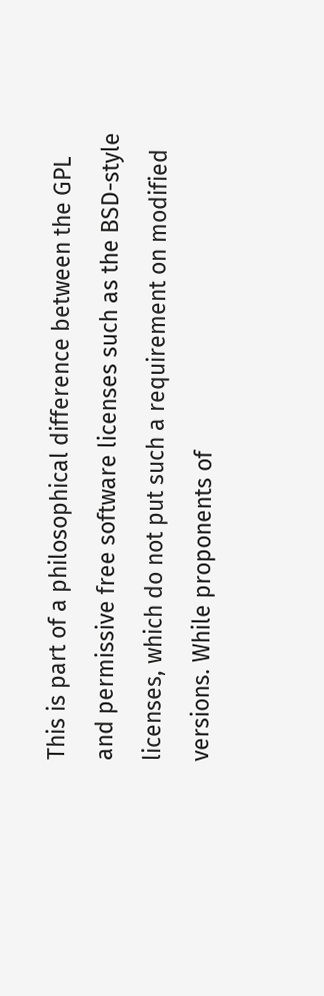This is part of a philosophical difference between the GPL and permissive free software licenses such as the BSD-style licenses, which do not put such a requirement on modified versions. While proponents of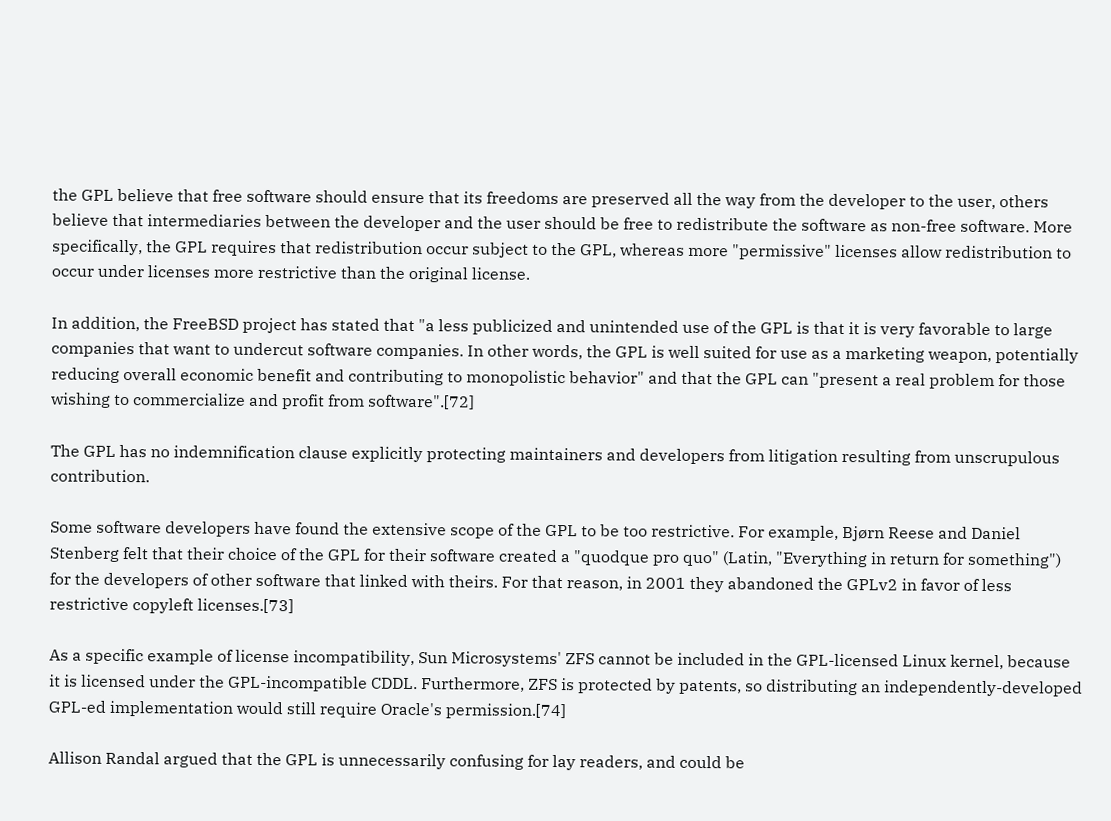the GPL believe that free software should ensure that its freedoms are preserved all the way from the developer to the user, others believe that intermediaries between the developer and the user should be free to redistribute the software as non-free software. More specifically, the GPL requires that redistribution occur subject to the GPL, whereas more "permissive" licenses allow redistribution to occur under licenses more restrictive than the original license.

In addition, the FreeBSD project has stated that "a less publicized and unintended use of the GPL is that it is very favorable to large companies that want to undercut software companies. In other words, the GPL is well suited for use as a marketing weapon, potentially reducing overall economic benefit and contributing to monopolistic behavior" and that the GPL can "present a real problem for those wishing to commercialize and profit from software".[72]

The GPL has no indemnification clause explicitly protecting maintainers and developers from litigation resulting from unscrupulous contribution.

Some software developers have found the extensive scope of the GPL to be too restrictive. For example, Bjørn Reese and Daniel Stenberg felt that their choice of the GPL for their software created a "quodque pro quo" (Latin, "Everything in return for something") for the developers of other software that linked with theirs. For that reason, in 2001 they abandoned the GPLv2 in favor of less restrictive copyleft licenses.[73]

As a specific example of license incompatibility, Sun Microsystems' ZFS cannot be included in the GPL-licensed Linux kernel, because it is licensed under the GPL-incompatible CDDL. Furthermore, ZFS is protected by patents, so distributing an independently-developed GPL-ed implementation would still require Oracle's permission.[74]

Allison Randal argued that the GPL is unnecessarily confusing for lay readers, and could be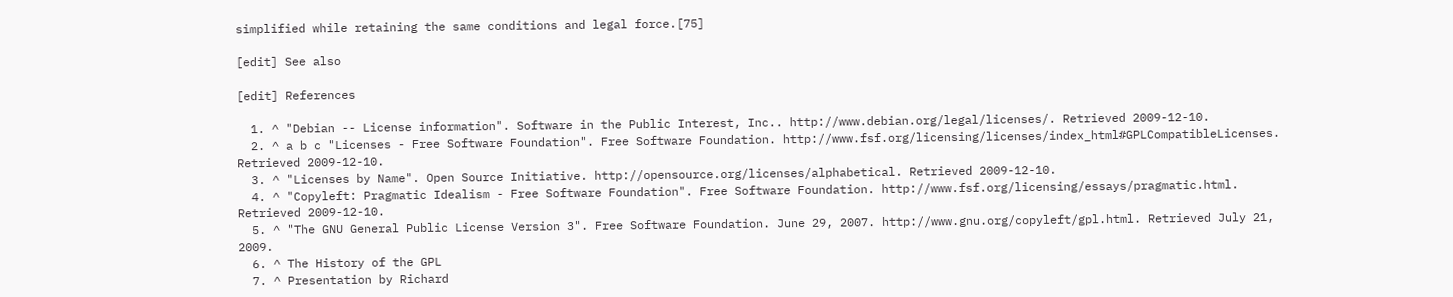simplified while retaining the same conditions and legal force.[75]

[edit] See also

[edit] References

  1. ^ "Debian -- License information". Software in the Public Interest, Inc.. http://www.debian.org/legal/licenses/. Retrieved 2009-12-10.
  2. ^ a b c "Licenses - Free Software Foundation". Free Software Foundation. http://www.fsf.org/licensing/licenses/index_html#GPLCompatibleLicenses. Retrieved 2009-12-10.
  3. ^ "Licenses by Name". Open Source Initiative. http://opensource.org/licenses/alphabetical. Retrieved 2009-12-10.
  4. ^ "Copyleft: Pragmatic Idealism - Free Software Foundation". Free Software Foundation. http://www.fsf.org/licensing/essays/pragmatic.html. Retrieved 2009-12-10.
  5. ^ "The GNU General Public License Version 3". Free Software Foundation. June 29, 2007. http://www.gnu.org/copyleft/gpl.html. Retrieved July 21, 2009.
  6. ^ The History of the GPL
  7. ^ Presentation by Richard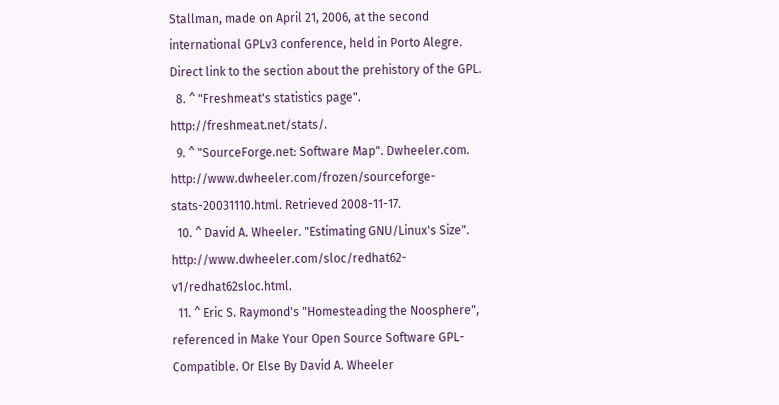Stallman, made on April 21, 2006, at the second international GPLv3 conference, held in Porto Alegre. Direct link to the section about the prehistory of the GPL.
  8. ^ "Freshmeat's statistics page". http://freshmeat.net/stats/.
  9. ^ "SourceForge.net: Software Map". Dwheeler.com. http://www.dwheeler.com/frozen/sourceforge-stats-20031110.html. Retrieved 2008-11-17.
  10. ^ David A. Wheeler. "Estimating GNU/Linux's Size". http://www.dwheeler.com/sloc/redhat62-v1/redhat62sloc.html.
  11. ^ Eric S. Raymond's "Homesteading the Noosphere", referenced in Make Your Open Source Software GPL-Compatible. Or Else By David A. Wheeler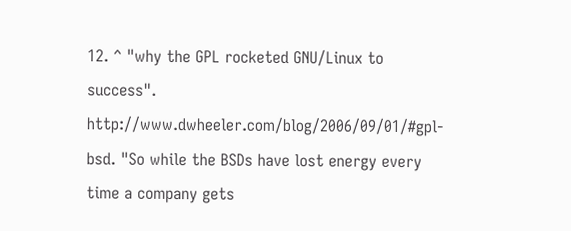12. ^ "why the GPL rocketed GNU/Linux to success". http://www.dwheeler.com/blog/2006/09/01/#gpl-bsd. "So while the BSDs have lost energy every time a company gets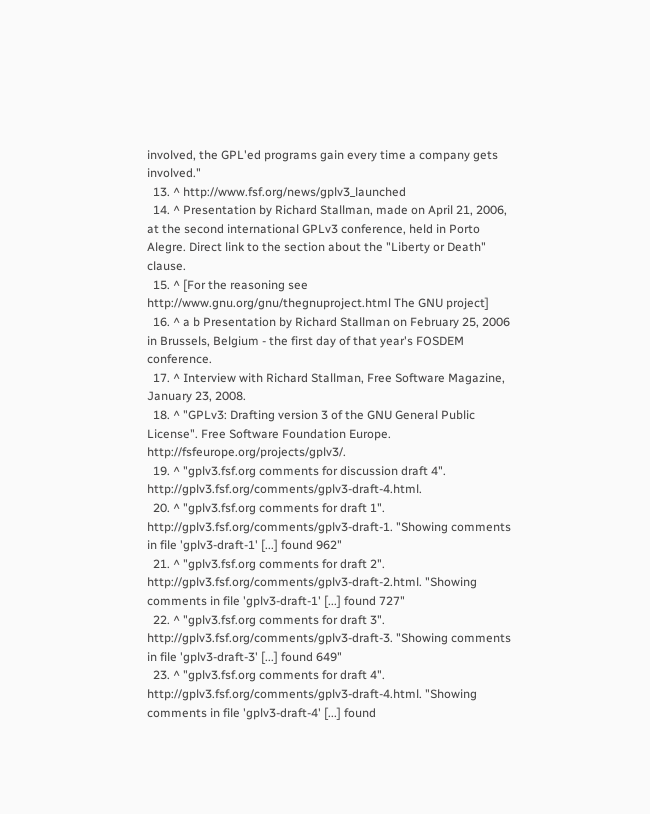involved, the GPL'ed programs gain every time a company gets involved."
  13. ^ http://www.fsf.org/news/gplv3_launched
  14. ^ Presentation by Richard Stallman, made on April 21, 2006, at the second international GPLv3 conference, held in Porto Alegre. Direct link to the section about the "Liberty or Death" clause.
  15. ^ [For the reasoning see http://www.gnu.org/gnu/thegnuproject.html The GNU project]
  16. ^ a b Presentation by Richard Stallman on February 25, 2006 in Brussels, Belgium - the first day of that year's FOSDEM conference.
  17. ^ Interview with Richard Stallman, Free Software Magazine, January 23, 2008.
  18. ^ "GPLv3: Drafting version 3 of the GNU General Public License". Free Software Foundation Europe. http://fsfeurope.org/projects/gplv3/.
  19. ^ "gplv3.fsf.org comments for discussion draft 4". http://gplv3.fsf.org/comments/gplv3-draft-4.html.
  20. ^ "gplv3.fsf.org comments for draft 1". http://gplv3.fsf.org/comments/gplv3-draft-1. "Showing comments in file 'gplv3-draft-1' [...] found 962"
  21. ^ "gplv3.fsf.org comments for draft 2". http://gplv3.fsf.org/comments/gplv3-draft-2.html. "Showing comments in file 'gplv3-draft-1' [...] found 727"
  22. ^ "gplv3.fsf.org comments for draft 3". http://gplv3.fsf.org/comments/gplv3-draft-3. "Showing comments in file 'gplv3-draft-3' [...] found 649"
  23. ^ "gplv3.fsf.org comments for draft 4". http://gplv3.fsf.org/comments/gplv3-draft-4.html. "Showing comments in file 'gplv3-draft-4' [...] found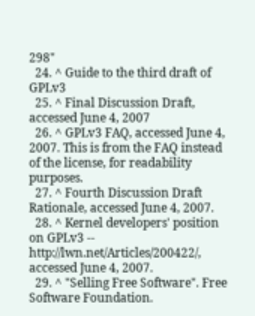298"
  24. ^ Guide to the third draft of GPLv3
  25. ^ Final Discussion Draft, accessed June 4, 2007
  26. ^ GPLv3 FAQ, accessed June 4, 2007. This is from the FAQ instead of the license, for readability purposes.
  27. ^ Fourth Discussion Draft Rationale, accessed June 4, 2007.
  28. ^ Kernel developers' position on GPLv3 -- http://lwn.net/Articles/200422/, accessed June 4, 2007.
  29. ^ "Selling Free Software". Free Software Foundation.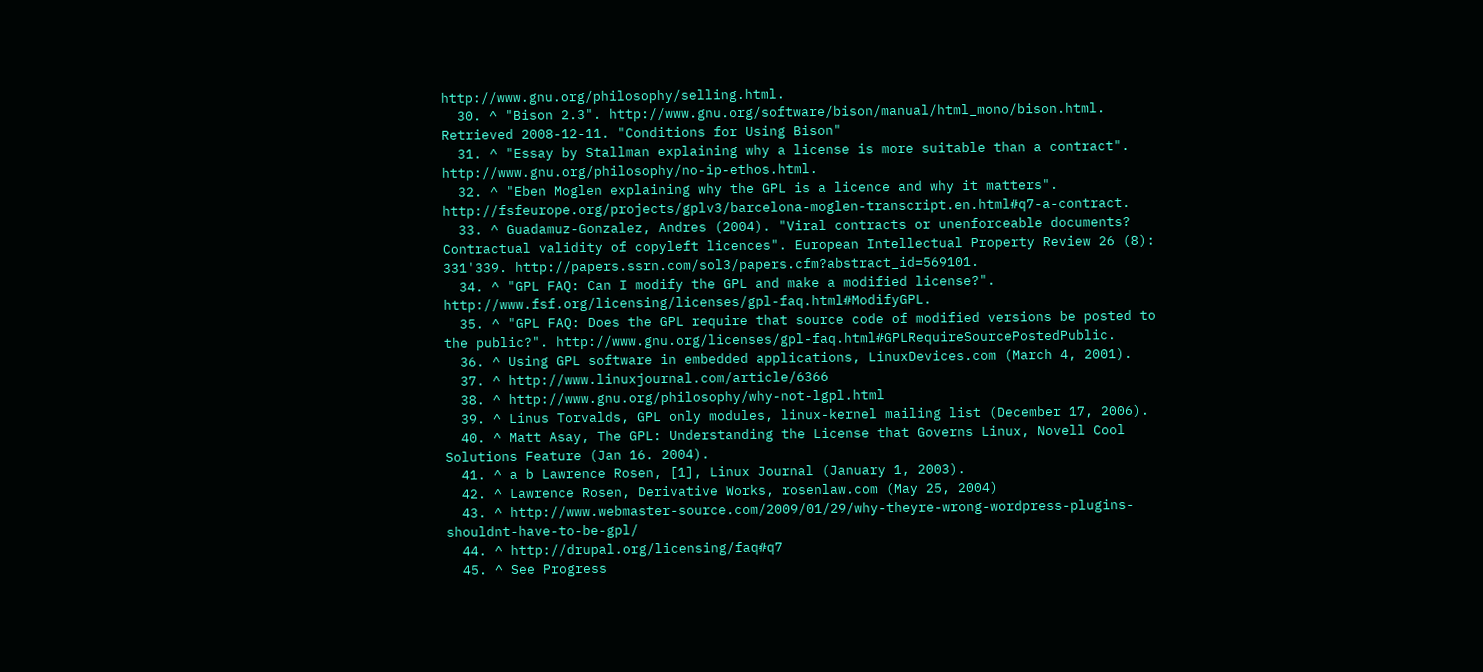http://www.gnu.org/philosophy/selling.html.
  30. ^ "Bison 2.3". http://www.gnu.org/software/bison/manual/html_mono/bison.html. Retrieved 2008-12-11. "Conditions for Using Bison"
  31. ^ "Essay by Stallman explaining why a license is more suitable than a contract". http://www.gnu.org/philosophy/no-ip-ethos.html.
  32. ^ "Eben Moglen explaining why the GPL is a licence and why it matters". http://fsfeurope.org/projects/gplv3/barcelona-moglen-transcript.en.html#q7-a-contract.
  33. ^ Guadamuz-Gonzalez, Andres (2004). "Viral contracts or unenforceable documents? Contractual validity of copyleft licences". European Intellectual Property Review 26 (8): 331'339. http://papers.ssrn.com/sol3/papers.cfm?abstract_id=569101.
  34. ^ "GPL FAQ: Can I modify the GPL and make a modified license?". http://www.fsf.org/licensing/licenses/gpl-faq.html#ModifyGPL.
  35. ^ "GPL FAQ: Does the GPL require that source code of modified versions be posted to the public?". http://www.gnu.org/licenses/gpl-faq.html#GPLRequireSourcePostedPublic.
  36. ^ Using GPL software in embedded applications, LinuxDevices.com (March 4, 2001).
  37. ^ http://www.linuxjournal.com/article/6366
  38. ^ http://www.gnu.org/philosophy/why-not-lgpl.html
  39. ^ Linus Torvalds, GPL only modules, linux-kernel mailing list (December 17, 2006).
  40. ^ Matt Asay, The GPL: Understanding the License that Governs Linux, Novell Cool Solutions Feature (Jan 16. 2004).
  41. ^ a b Lawrence Rosen, [1], Linux Journal (January 1, 2003).
  42. ^ Lawrence Rosen, Derivative Works, rosenlaw.com (May 25, 2004)
  43. ^ http://www.webmaster-source.com/2009/01/29/why-theyre-wrong-wordpress-plugins-shouldnt-have-to-be-gpl/
  44. ^ http://drupal.org/licensing/faq#q7
  45. ^ See Progress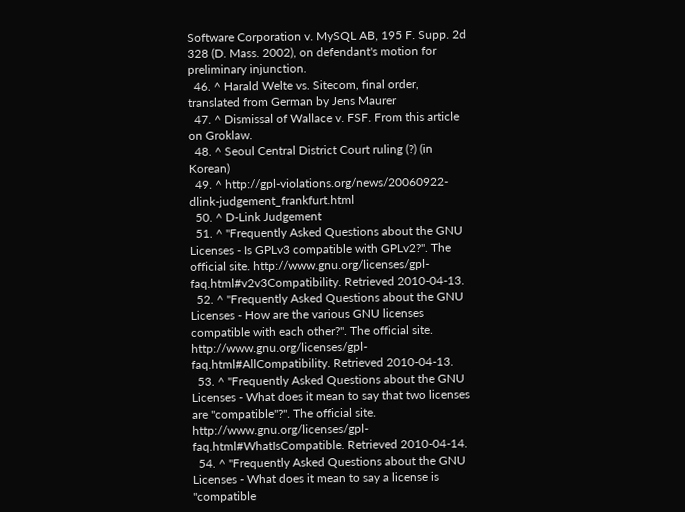Software Corporation v. MySQL AB, 195 F. Supp. 2d 328 (D. Mass. 2002), on defendant's motion for preliminary injunction.
  46. ^ Harald Welte vs. Sitecom, final order, translated from German by Jens Maurer
  47. ^ Dismissal of Wallace v. FSF. From this article on Groklaw.
  48. ^ Seoul Central District Court ruling (?) (in Korean)
  49. ^ http://gpl-violations.org/news/20060922-dlink-judgement_frankfurt.html
  50. ^ D-Link Judgement
  51. ^ "Frequently Asked Questions about the GNU Licenses - Is GPLv3 compatible with GPLv2?". The official site. http://www.gnu.org/licenses/gpl-faq.html#v2v3Compatibility. Retrieved 2010-04-13.
  52. ^ "Frequently Asked Questions about the GNU Licenses - How are the various GNU licenses compatible with each other?". The official site. http://www.gnu.org/licenses/gpl-faq.html#AllCompatibility. Retrieved 2010-04-13.
  53. ^ "Frequently Asked Questions about the GNU Licenses - What does it mean to say that two licenses are "compatible"?". The official site. http://www.gnu.org/licenses/gpl-faq.html#WhatIsCompatible. Retrieved 2010-04-14.
  54. ^ "Frequently Asked Questions about the GNU Licenses - What does it mean to say a license is "compatible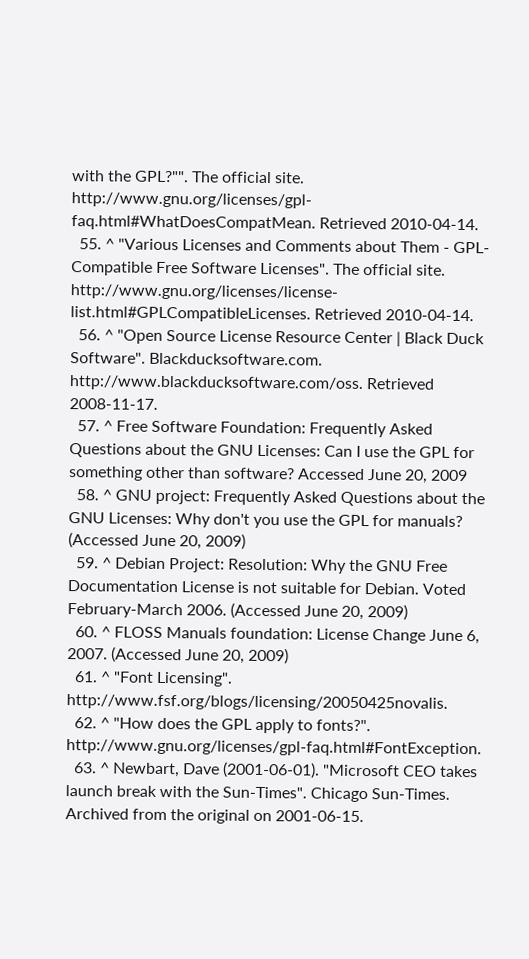with the GPL?"". The official site. http://www.gnu.org/licenses/gpl-faq.html#WhatDoesCompatMean. Retrieved 2010-04-14.
  55. ^ "Various Licenses and Comments about Them - GPL-Compatible Free Software Licenses". The official site. http://www.gnu.org/licenses/license-list.html#GPLCompatibleLicenses. Retrieved 2010-04-14.
  56. ^ "Open Source License Resource Center | Black Duck Software". Blackducksoftware.com. http://www.blackducksoftware.com/oss. Retrieved 2008-11-17.
  57. ^ Free Software Foundation: Frequently Asked Questions about the GNU Licenses: Can I use the GPL for something other than software? Accessed June 20, 2009
  58. ^ GNU project: Frequently Asked Questions about the GNU Licenses: Why don't you use the GPL for manuals? (Accessed June 20, 2009)
  59. ^ Debian Project: Resolution: Why the GNU Free Documentation License is not suitable for Debian. Voted February-March 2006. (Accessed June 20, 2009)
  60. ^ FLOSS Manuals foundation: License Change June 6, 2007. (Accessed June 20, 2009)
  61. ^ "Font Licensing". http://www.fsf.org/blogs/licensing/20050425novalis.
  62. ^ "How does the GPL apply to fonts?". http://www.gnu.org/licenses/gpl-faq.html#FontException.
  63. ^ Newbart, Dave (2001-06-01). "Microsoft CEO takes launch break with the Sun-Times". Chicago Sun-Times. Archived from the original on 2001-06-15.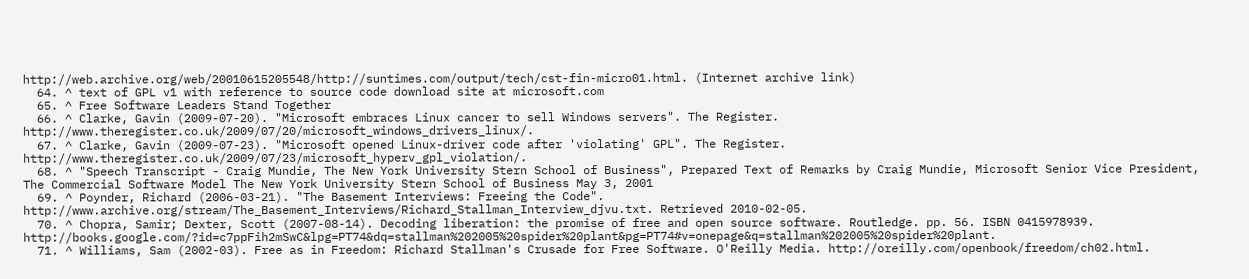http://web.archive.org/web/20010615205548/http://suntimes.com/output/tech/cst-fin-micro01.html. (Internet archive link)
  64. ^ text of GPL v1 with reference to source code download site at microsoft.com
  65. ^ Free Software Leaders Stand Together
  66. ^ Clarke, Gavin (2009-07-20). "Microsoft embraces Linux cancer to sell Windows servers". The Register. http://www.theregister.co.uk/2009/07/20/microsoft_windows_drivers_linux/.
  67. ^ Clarke, Gavin (2009-07-23). "Microsoft opened Linux-driver code after 'violating' GPL". The Register. http://www.theregister.co.uk/2009/07/23/microsoft_hyperv_gpl_violation/.
  68. ^ "Speech Transcript - Craig Mundie, The New York University Stern School of Business", Prepared Text of Remarks by Craig Mundie, Microsoft Senior Vice President, The Commercial Software Model The New York University Stern School of Business May 3, 2001
  69. ^ Poynder, Richard (2006-03-21). "The Basement Interviews: Freeing the Code". http://www.archive.org/stream/The_Basement_Interviews/Richard_Stallman_Interview_djvu.txt. Retrieved 2010-02-05.
  70. ^ Chopra, Samir; Dexter, Scott (2007-08-14). Decoding liberation: the promise of free and open source software. Routledge. pp. 56. ISBN 0415978939. http://books.google.com/?id=c7ppFih2mSwC&lpg=PT74&dq=stallman%202005%20spider%20plant&pg=PT74#v=onepage&q=stallman%202005%20spider%20plant.
  71. ^ Williams, Sam (2002-03). Free as in Freedom: Richard Stallman's Crusade for Free Software. O'Reilly Media. http://oreilly.com/openbook/freedom/ch02.html.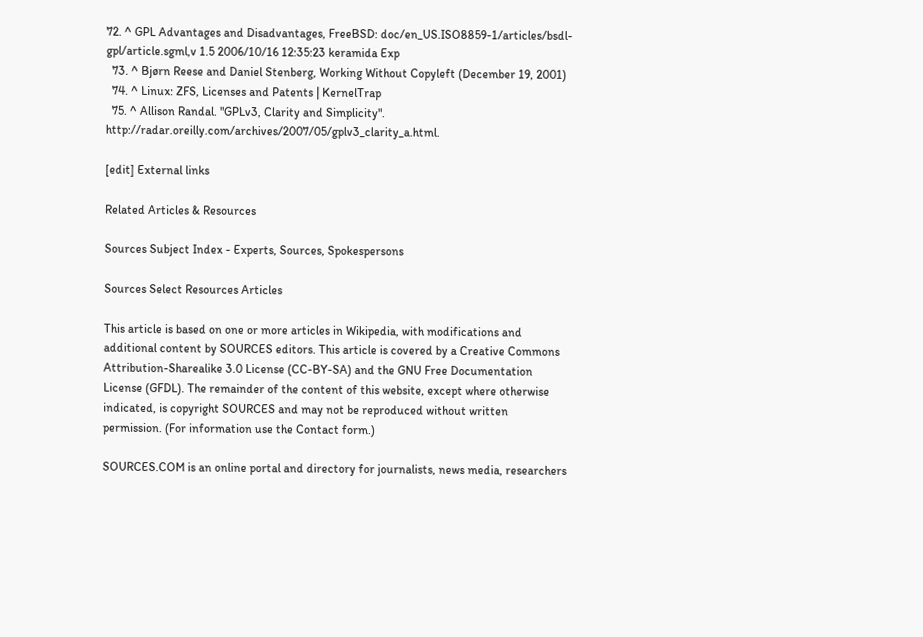72. ^ GPL Advantages and Disadvantages, FreeBSD: doc/en_US.ISO8859-1/articles/bsdl-gpl/article.sgml,v 1.5 2006/10/16 12:35:23 keramida Exp
  73. ^ Bjørn Reese and Daniel Stenberg, Working Without Copyleft (December 19, 2001)
  74. ^ Linux: ZFS, Licenses and Patents | KernelTrap
  75. ^ Allison Randal. "GPLv3, Clarity and Simplicity". http://radar.oreilly.com/archives/2007/05/gplv3_clarity_a.html.

[edit] External links

Related Articles & Resources

Sources Subject Index - Experts, Sources, Spokespersons

Sources Select Resources Articles

This article is based on one or more articles in Wikipedia, with modifications and additional content by SOURCES editors. This article is covered by a Creative Commons Attribution-Sharealike 3.0 License (CC-BY-SA) and the GNU Free Documentation License (GFDL). The remainder of the content of this website, except where otherwise indicated, is copyright SOURCES and may not be reproduced without written permission. (For information use the Contact form.)

SOURCES.COM is an online portal and directory for journalists, news media, researchers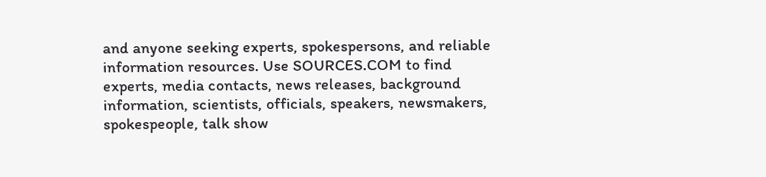and anyone seeking experts, spokespersons, and reliable information resources. Use SOURCES.COM to find experts, media contacts, news releases, background information, scientists, officials, speakers, newsmakers, spokespeople, talk show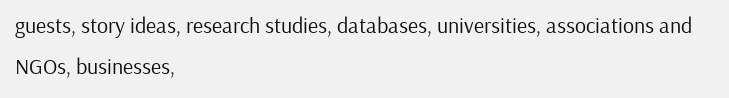guests, story ideas, research studies, databases, universities, associations and NGOs, businesses,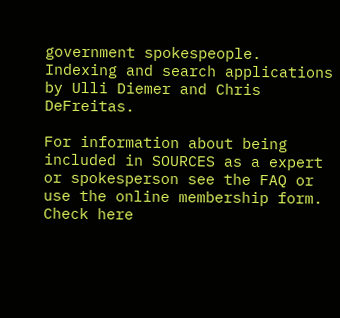government spokespeople. Indexing and search applications by Ulli Diemer and Chris DeFreitas.

For information about being included in SOURCES as a expert or spokesperson see the FAQ or use the online membership form. Check here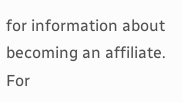for information about becoming an affiliate. For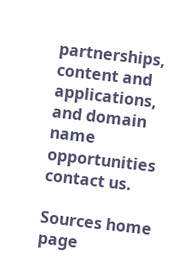partnerships, content and applications, and domain name opportunities contact us.

Sources home page